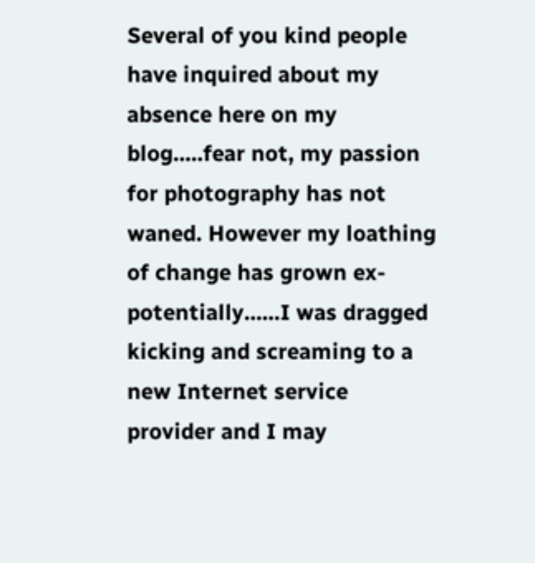Several of you kind people have inquired about my absence here on my blog.....fear not, my passion for photography has not waned. However my loathing of change has grown ex-potentially......I was dragged kicking and screaming to a new Internet service provider and I may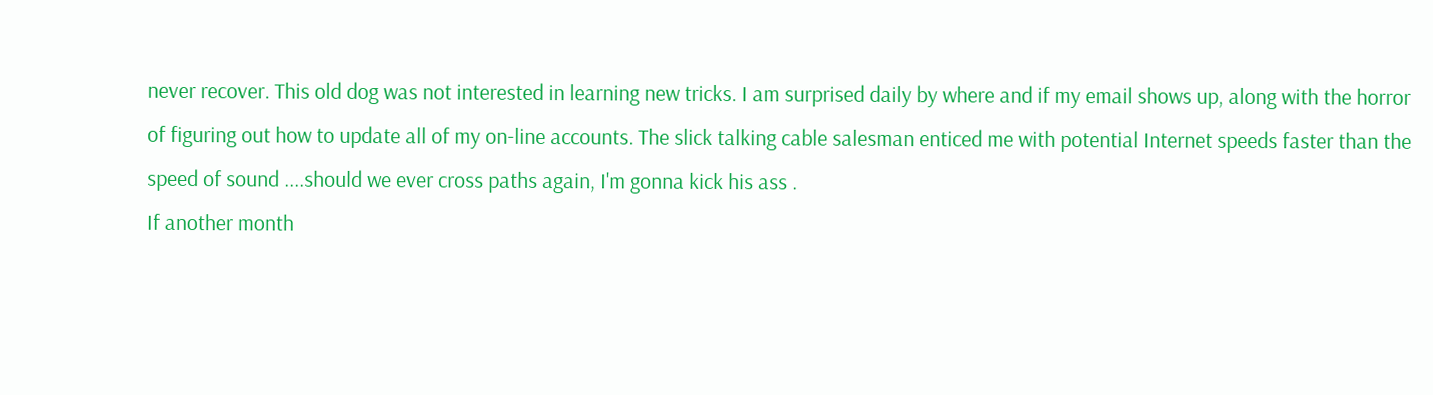never recover. This old dog was not interested in learning new tricks. I am surprised daily by where and if my email shows up, along with the horror of figuring out how to update all of my on-line accounts. The slick talking cable salesman enticed me with potential Internet speeds faster than the speed of sound ....should we ever cross paths again, I'm gonna kick his ass .
If another month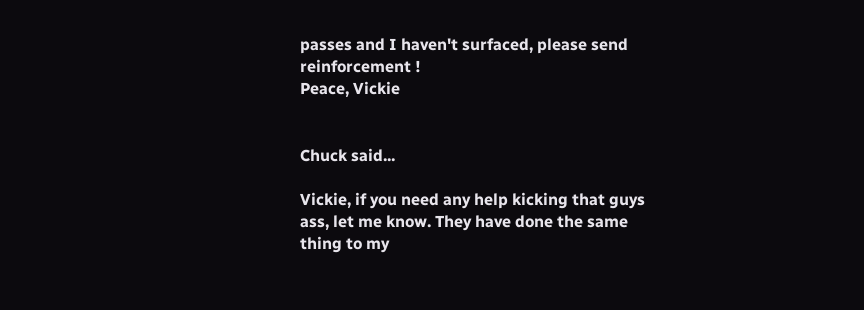passes and I haven't surfaced, please send reinforcement !
Peace, Vickie


Chuck said...

Vickie, if you need any help kicking that guys ass, let me know. They have done the same thing to my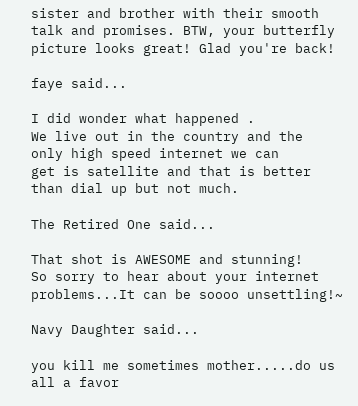sister and brother with their smooth talk and promises. BTW, your butterfly picture looks great! Glad you're back!

faye said...

I did wonder what happened .
We live out in the country and the
only high speed internet we can
get is satellite and that is better
than dial up but not much.

The Retired One said...

That shot is AWESOME and stunning!
So sorry to hear about your internet problems...It can be soooo unsettling!~

Navy Daughter said...

you kill me sometimes mother.....do us all a favor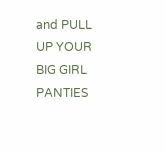and PULL UP YOUR BIG GIRL PANTIES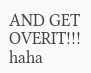AND GET OVERIT!!! haha